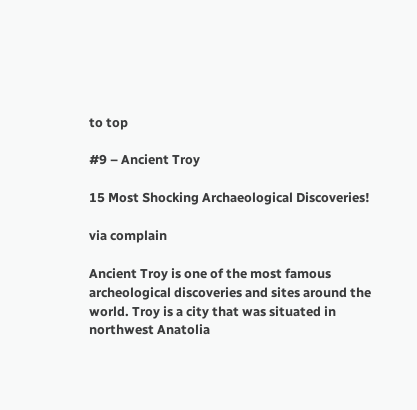to top

#9 – Ancient Troy

15 Most Shocking Archaeological Discoveries!

via complain

Ancient Troy is one of the most famous archeological discoveries and sites around the world. Troy is a city that was situated in northwest Anatolia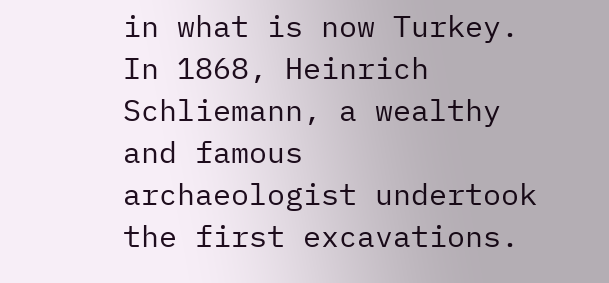in what is now Turkey. In 1868, Heinrich Schliemann, a wealthy and famous archaeologist undertook the first excavations.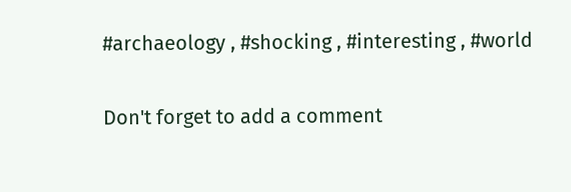#archaeology , #shocking , #interesting , #world

Don't forget to add a comment